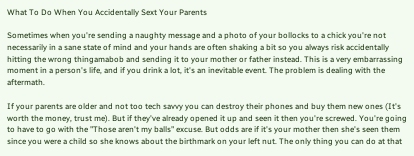What To Do When You Accidentally Sext Your Parents

Sometimes when you're sending a naughty message and a photo of your bollocks to a chick you're not necessarily in a sane state of mind and your hands are often shaking a bit so you always risk accidentally hitting the wrong thingamabob and sending it to your mother or father instead. This is a very embarrassing moment in a person's life, and if you drink a lot, it's an inevitable event. The problem is dealing with the aftermath.

If your parents are older and not too tech savvy you can destroy their phones and buy them new ones (It's worth the money, trust me). But if they've already opened it up and seen it then you're screwed. You're going to have to go with the "Those aren't my balls" excuse. But odds are if it's your mother then she's seen them since you were a child so she knows about the birthmark on your left nut. The only thing you can do at that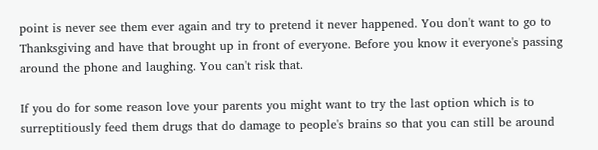point is never see them ever again and try to pretend it never happened. You don't want to go to Thanksgiving and have that brought up in front of everyone. Before you know it everyone's passing around the phone and laughing. You can't risk that.

If you do for some reason love your parents you might want to try the last option which is to surreptitiously feed them drugs that do damage to people's brains so that you can still be around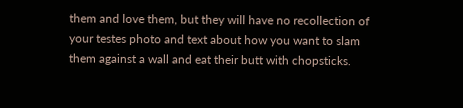them and love them, but they will have no recollection of your testes photo and text about how you want to slam them against a wall and eat their butt with chopsticks.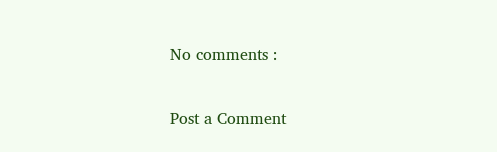No comments :

Post a Comment